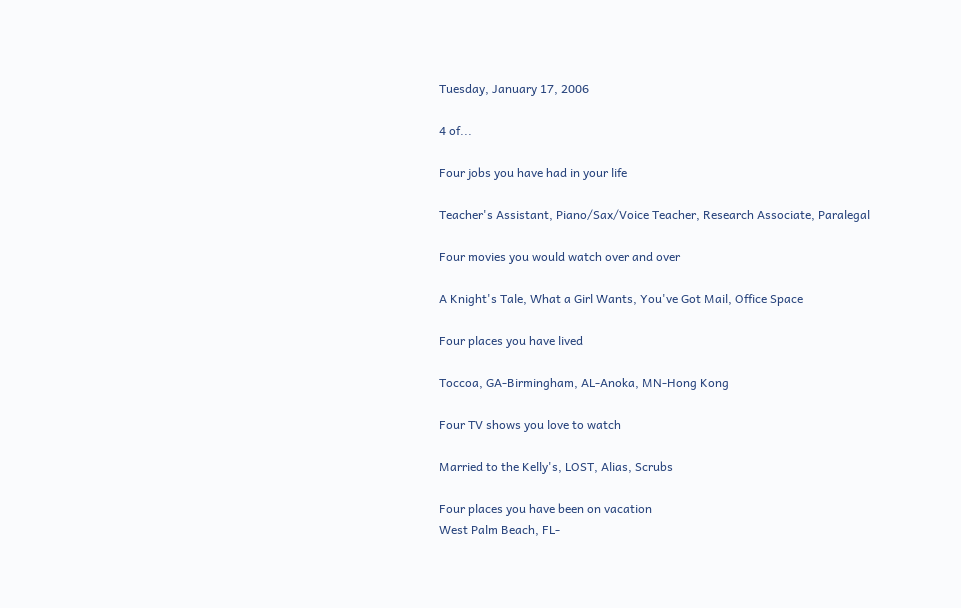Tuesday, January 17, 2006

4 of...

Four jobs you have had in your life

Teacher's Assistant, Piano/Sax/Voice Teacher, Research Associate, Paralegal

Four movies you would watch over and over

A Knight's Tale, What a Girl Wants, You've Got Mail, Office Space

Four places you have lived

Toccoa, GA-Birmingham, AL-Anoka, MN-Hong Kong

Four TV shows you love to watch

Married to the Kelly's, LOST, Alias, Scrubs

Four places you have been on vacation
West Palm Beach, FL-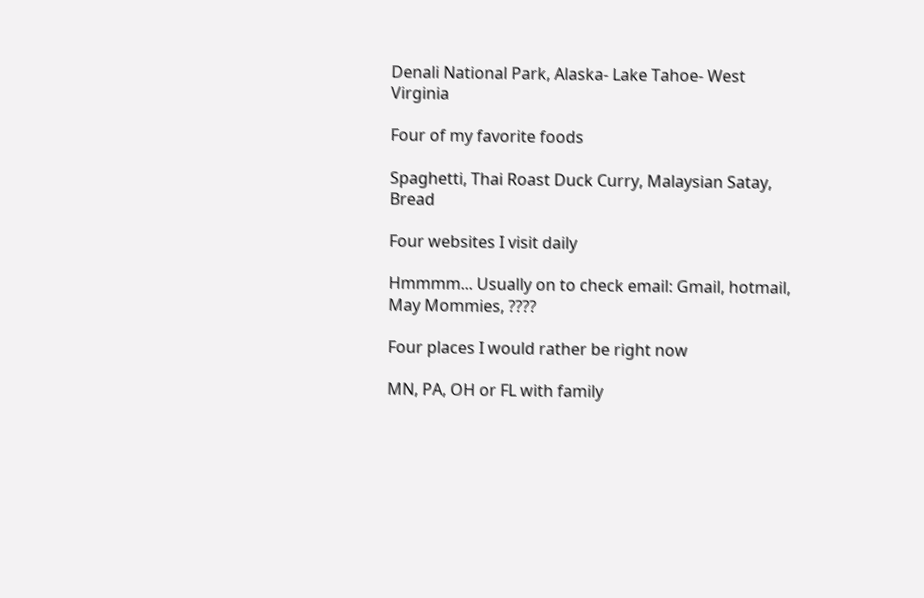Denali National Park, Alaska- Lake Tahoe- West Virginia

Four of my favorite foods

Spaghetti, Thai Roast Duck Curry, Malaysian Satay, Bread

Four websites I visit daily

Hmmmm... Usually on to check email: Gmail, hotmail, May Mommies, ????

Four places I would rather be right now

MN, PA, OH or FL with family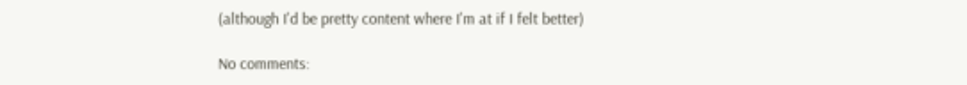(although I'd be pretty content where I'm at if I felt better)

No comments: